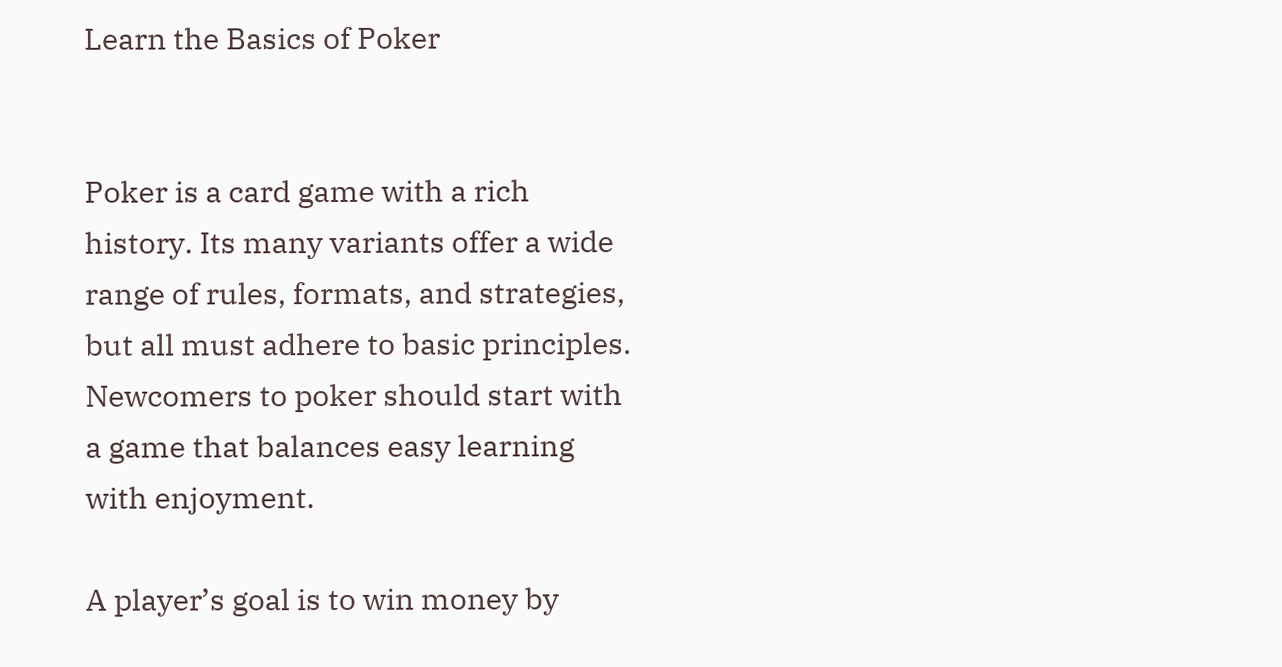Learn the Basics of Poker


Poker is a card game with a rich history. Its many variants offer a wide range of rules, formats, and strategies, but all must adhere to basic principles. Newcomers to poker should start with a game that balances easy learning with enjoyment.

A player’s goal is to win money by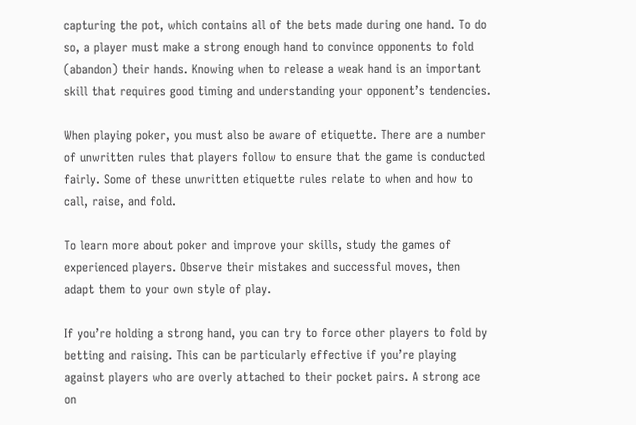capturing the pot, which contains all of the bets made during one hand. To do so, a player must make a strong enough hand to convince opponents to fold (abandon) their hands. Knowing when to release a weak hand is an important skill that requires good timing and understanding your opponent’s tendencies.

When playing poker, you must also be aware of etiquette. There are a number of unwritten rules that players follow to ensure that the game is conducted fairly. Some of these unwritten etiquette rules relate to when and how to call, raise, and fold.

To learn more about poker and improve your skills, study the games of experienced players. Observe their mistakes and successful moves, then adapt them to your own style of play.

If you’re holding a strong hand, you can try to force other players to fold by betting and raising. This can be particularly effective if you’re playing against players who are overly attached to their pocket pairs. A strong ace on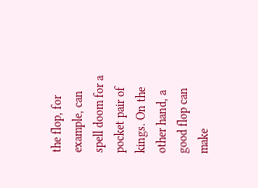the flop, for example, can spell doom for a pocket pair of kings. On the other hand, a good flop can make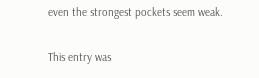even the strongest pockets seem weak.

This entry was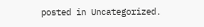posted in Uncategorized.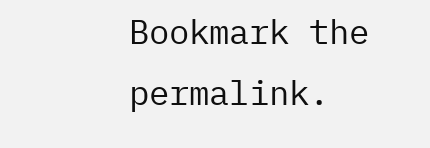Bookmark the permalink.